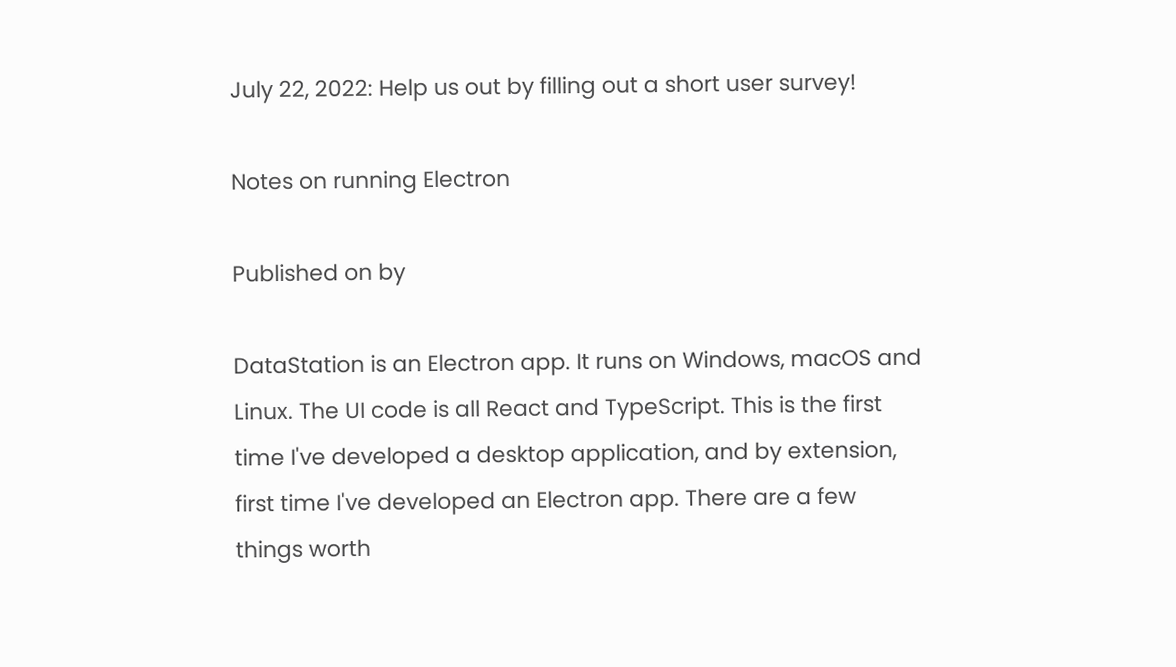July 22, 2022: Help us out by filling out a short user survey!

Notes on running Electron

Published on by

DataStation is an Electron app. It runs on Windows, macOS and Linux. The UI code is all React and TypeScript. This is the first time I've developed a desktop application, and by extension, first time I've developed an Electron app. There are a few things worth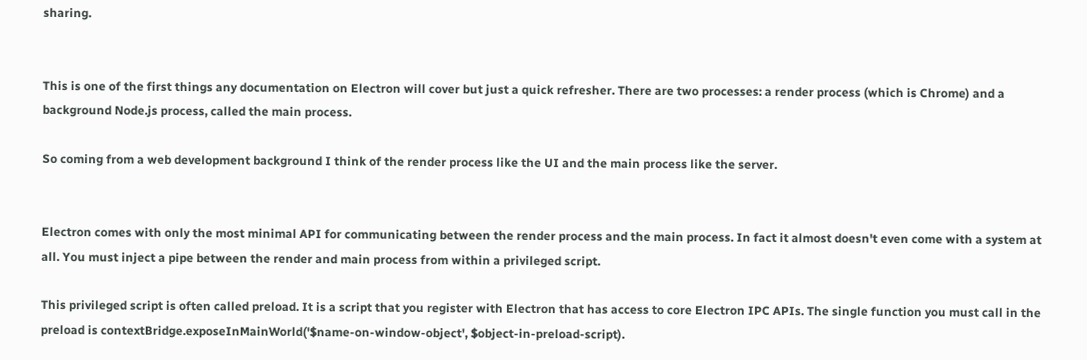sharing.


This is one of the first things any documentation on Electron will cover but just a quick refresher. There are two processes: a render process (which is Chrome) and a background Node.js process, called the main process.

So coming from a web development background I think of the render process like the UI and the main process like the server.


Electron comes with only the most minimal API for communicating between the render process and the main process. In fact it almost doesn't even come with a system at all. You must inject a pipe between the render and main process from within a privileged script.

This privileged script is often called preload. It is a script that you register with Electron that has access to core Electron IPC APIs. The single function you must call in the preload is contextBridge.exposeInMainWorld('$name-on-window-object', $object-in-preload-script).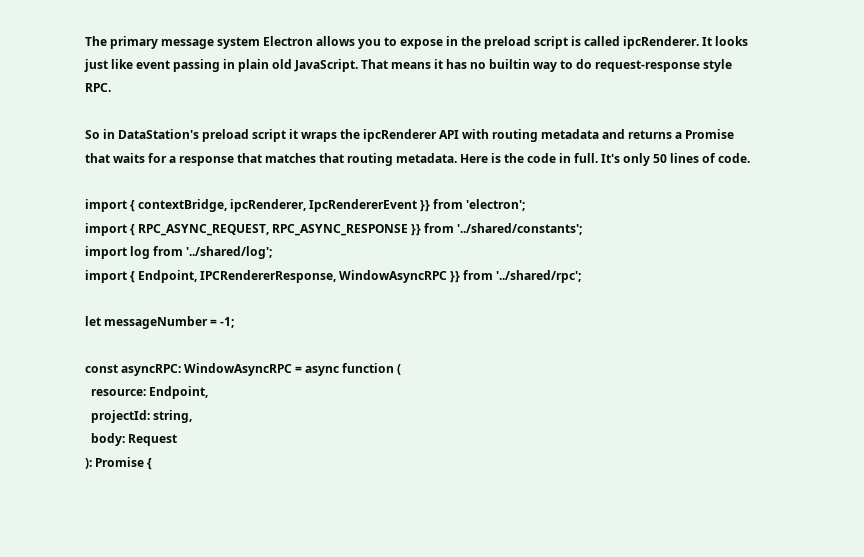The primary message system Electron allows you to expose in the preload script is called ipcRenderer. It looks just like event passing in plain old JavaScript. That means it has no builtin way to do request-response style RPC.

So in DataStation's preload script it wraps the ipcRenderer API with routing metadata and returns a Promise that waits for a response that matches that routing metadata. Here is the code in full. It's only 50 lines of code.

import { contextBridge, ipcRenderer, IpcRendererEvent }} from 'electron';
import { RPC_ASYNC_REQUEST, RPC_ASYNC_RESPONSE }} from '../shared/constants';
import log from '../shared/log';
import { Endpoint, IPCRendererResponse, WindowAsyncRPC }} from '../shared/rpc';

let messageNumber = -1;

const asyncRPC: WindowAsyncRPC = async function (
  resource: Endpoint,
  projectId: string,
  body: Request
): Promise {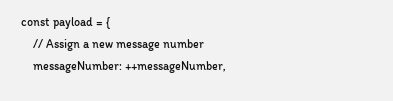const payload = {
    // Assign a new message number
    messageNumber: ++messageNumber,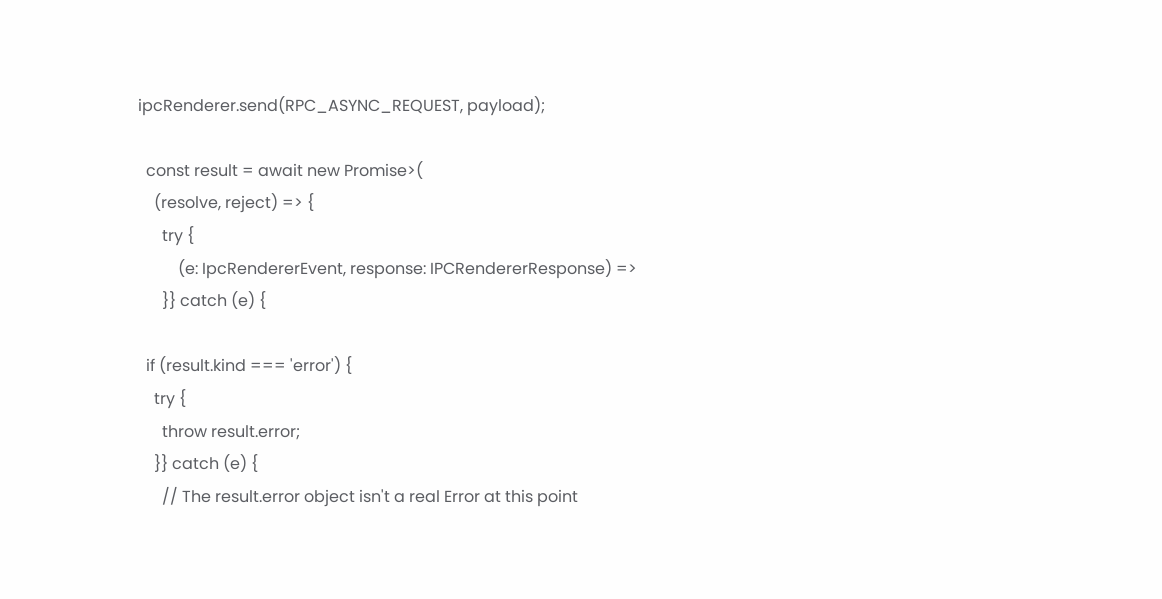ipcRenderer.send(RPC_ASYNC_REQUEST, payload);

  const result = await new Promise>(
    (resolve, reject) => {
      try {
          (e: IpcRendererEvent, response: IPCRendererResponse) =>
      }} catch (e) {

  if (result.kind === 'error') {
    try {
      throw result.error;
    }} catch (e) {
      // The result.error object isn't a real Error at this point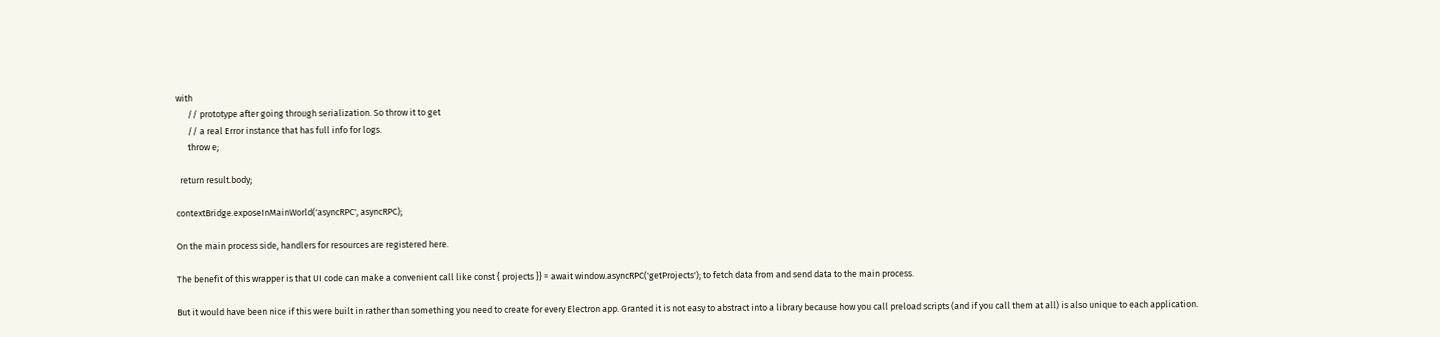with
      // prototype after going through serialization. So throw it to get
      // a real Error instance that has full info for logs.
      throw e;

  return result.body;

contextBridge.exposeInMainWorld('asyncRPC', asyncRPC);

On the main process side, handlers for resources are registered here.

The benefit of this wrapper is that UI code can make a convenient call like const { projects }} = await window.asyncRPC('getProjects'); to fetch data from and send data to the main process.

But it would have been nice if this were built in rather than something you need to create for every Electron app. Granted it is not easy to abstract into a library because how you call preload scripts (and if you call them at all) is also unique to each application.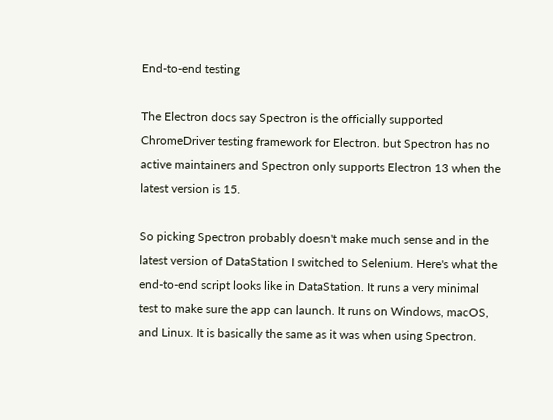End-to-end testing

The Electron docs say Spectron is the officially supported ChromeDriver testing framework for Electron. but Spectron has no active maintainers and Spectron only supports Electron 13 when the latest version is 15.

So picking Spectron probably doesn't make much sense and in the latest version of DataStation I switched to Selenium. Here's what the end-to-end script looks like in DataStation. It runs a very minimal test to make sure the app can launch. It runs on Windows, macOS, and Linux. It is basically the same as it was when using Spectron.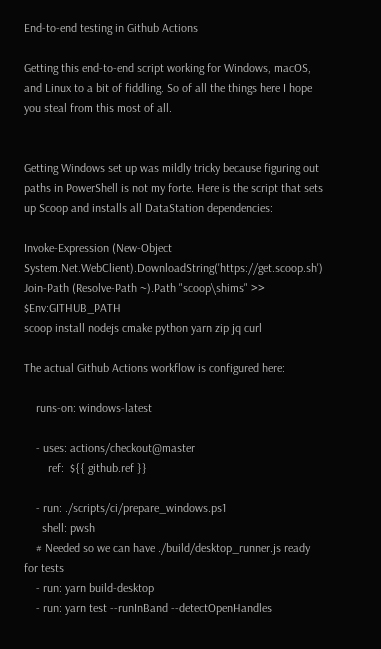End-to-end testing in Github Actions

Getting this end-to-end script working for Windows, macOS, and Linux to a bit of fiddling. So of all the things here I hope you steal from this most of all.


Getting Windows set up was mildly tricky because figuring out paths in PowerShell is not my forte. Here is the script that sets up Scoop and installs all DataStation dependencies:

Invoke-Expression (New-Object System.Net.WebClient).DownloadString('https://get.scoop.sh')
Join-Path (Resolve-Path ~).Path "scoop\shims" >> $Env:GITHUB_PATH
scoop install nodejs cmake python yarn zip jq curl

The actual Github Actions workflow is configured here:

    runs-on: windows-latest

    - uses: actions/checkout@master
        ref:  ${{ github.ref }}

    - run: ./scripts/ci/prepare_windows.ps1
      shell: pwsh
    # Needed so we can have ./build/desktop_runner.js ready for tests
    - run: yarn build-desktop
    - run: yarn test --runInBand --detectOpenHandles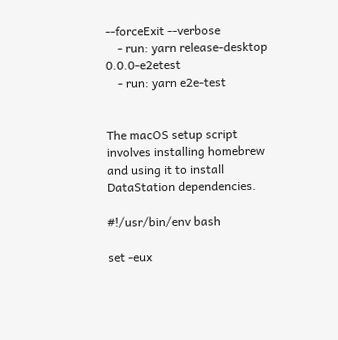--forceExit --verbose
    - run: yarn release-desktop 0.0.0-e2etest
    - run: yarn e2e-test


The macOS setup script involves installing homebrew and using it to install DataStation dependencies.

#!/usr/bin/env bash

set -eux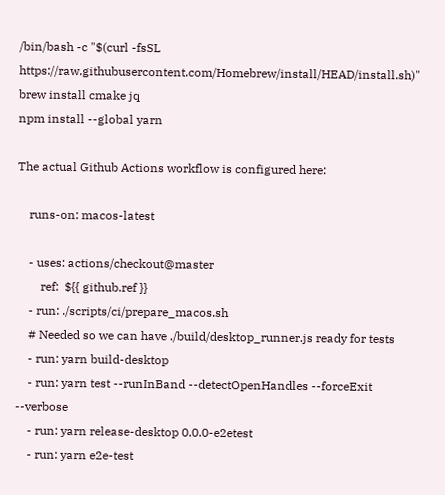/bin/bash -c "$(curl -fsSL https://raw.githubusercontent.com/Homebrew/install/HEAD/install.sh)"
brew install cmake jq
npm install --global yarn

The actual Github Actions workflow is configured here:

    runs-on: macos-latest

    - uses: actions/checkout@master
        ref:  ${{ github.ref }}
    - run: ./scripts/ci/prepare_macos.sh
    # Needed so we can have ./build/desktop_runner.js ready for tests
    - run: yarn build-desktop
    - run: yarn test --runInBand --detectOpenHandles --forceExit --verbose
    - run: yarn release-desktop 0.0.0-e2etest
    - run: yarn e2e-test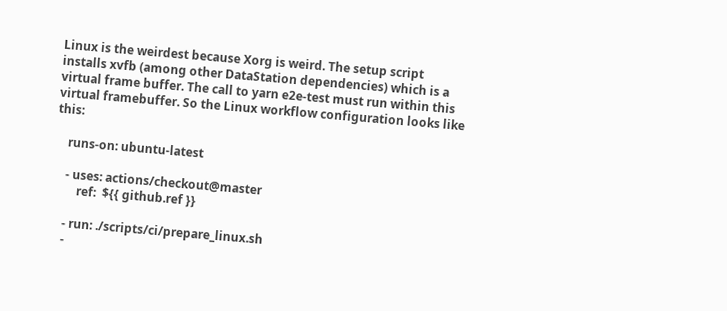Linux is the weirdest because Xorg is weird. The setup script installs xvfb (among other DataStation dependencies) which is a virtual frame buffer. The call to yarn e2e-test must run within this virtual framebuffer. So the Linux workflow configuration looks like this:

    runs-on: ubuntu-latest

    - uses: actions/checkout@master
        ref:  ${{ github.ref }}

    - run: ./scripts/ci/prepare_linux.sh
    -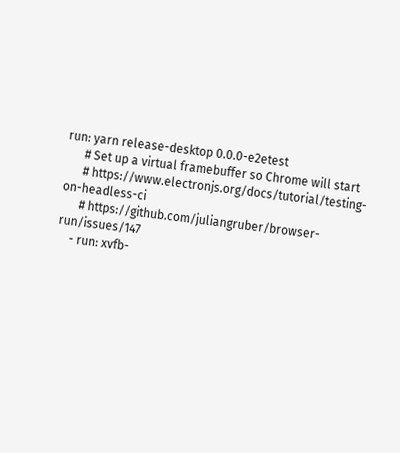run: yarn release-desktop 0.0.0-e2etest
      # Set up a virtual framebuffer so Chrome will start
      # https://www.electronjs.org/docs/tutorial/testing-on-headless-ci
      # https://github.com/juliangruber/browser-run/issues/147
    - run: xvfb-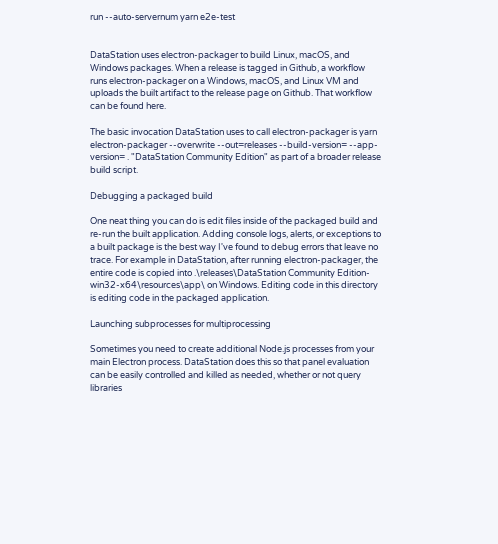run --auto-servernum yarn e2e-test


DataStation uses electron-packager to build Linux, macOS, and Windows packages. When a release is tagged in Github, a workflow runs electron-packager on a Windows, macOS, and Linux VM and uploads the built artifact to the release page on Github. That workflow can be found here.

The basic invocation DataStation uses to call electron-packager is yarn electron-packager --overwrite --out=releases --build-version= --app-version= . "DataStation Community Edition" as part of a broader release build script.

Debugging a packaged build

One neat thing you can do is edit files inside of the packaged build and re-run the built application. Adding console logs, alerts, or exceptions to a built package is the best way I've found to debug errors that leave no trace. For example in DataStation, after running electron-packager, the entire code is copied into .\releases\DataStation Community Edition-win32-x64\resources\app\ on Windows. Editing code in this directory is editing code in the packaged application.

Launching subprocesses for multiprocessing

Sometimes you need to create additional Node.js processes from your main Electron process. DataStation does this so that panel evaluation can be easily controlled and killed as needed, whether or not query libraries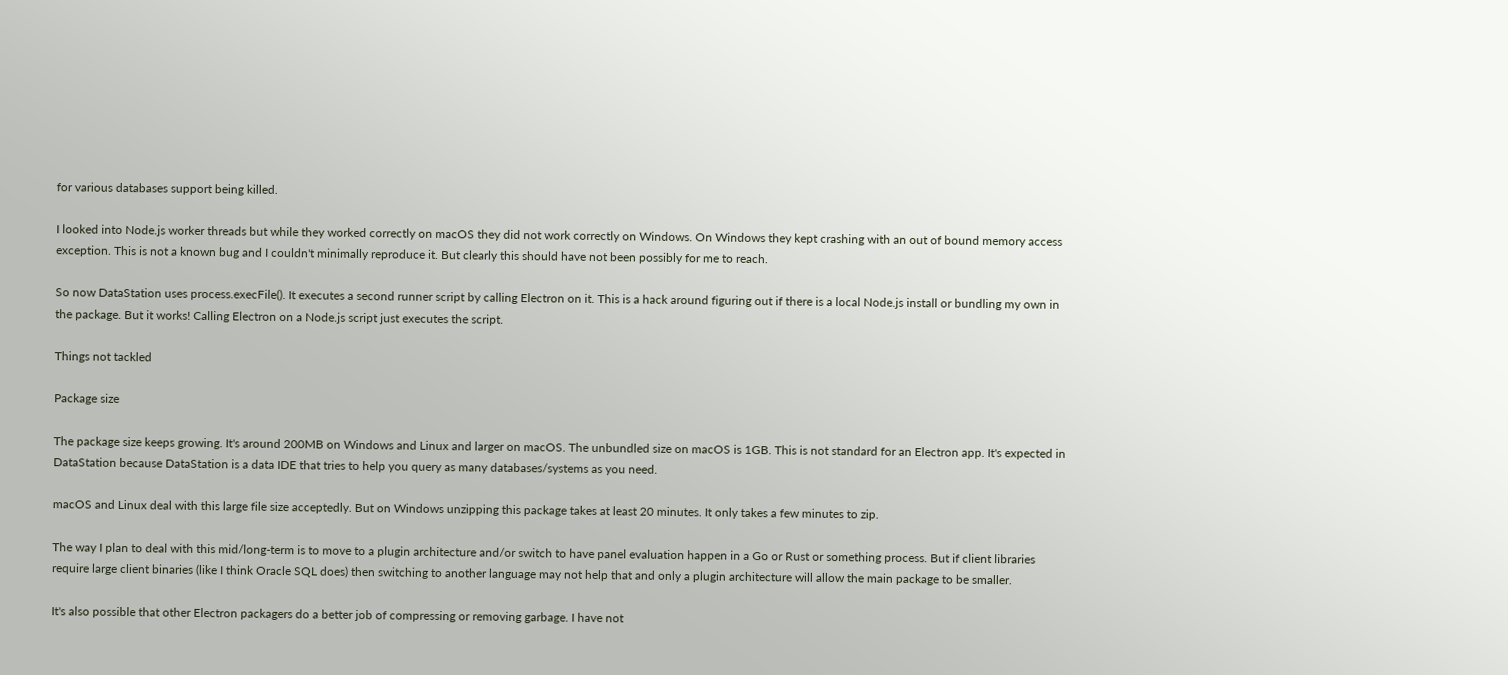for various databases support being killed.

I looked into Node.js worker threads but while they worked correctly on macOS they did not work correctly on Windows. On Windows they kept crashing with an out of bound memory access exception. This is not a known bug and I couldn't minimally reproduce it. But clearly this should have not been possibly for me to reach.

So now DataStation uses process.execFile(). It executes a second runner script by calling Electron on it. This is a hack around figuring out if there is a local Node.js install or bundling my own in the package. But it works! Calling Electron on a Node.js script just executes the script.

Things not tackled

Package size

The package size keeps growing. It's around 200MB on Windows and Linux and larger on macOS. The unbundled size on macOS is 1GB. This is not standard for an Electron app. It's expected in DataStation because DataStation is a data IDE that tries to help you query as many databases/systems as you need.

macOS and Linux deal with this large file size acceptedly. But on Windows unzipping this package takes at least 20 minutes. It only takes a few minutes to zip.

The way I plan to deal with this mid/long-term is to move to a plugin architecture and/or switch to have panel evaluation happen in a Go or Rust or something process. But if client libraries require large client binaries (like I think Oracle SQL does) then switching to another language may not help that and only a plugin architecture will allow the main package to be smaller.

It's also possible that other Electron packagers do a better job of compressing or removing garbage. I have not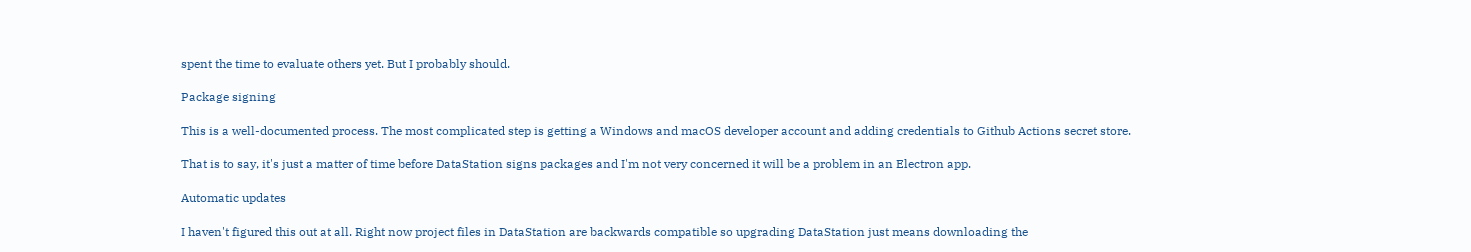spent the time to evaluate others yet. But I probably should.

Package signing

This is a well-documented process. The most complicated step is getting a Windows and macOS developer account and adding credentials to Github Actions secret store.

That is to say, it's just a matter of time before DataStation signs packages and I'm not very concerned it will be a problem in an Electron app.

Automatic updates

I haven't figured this out at all. Right now project files in DataStation are backwards compatible so upgrading DataStation just means downloading the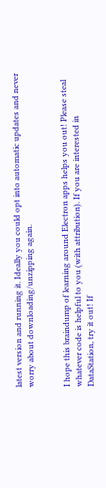latest version and running it. Ideally you could opt into automatic updates and never worry about downloading/unzipping again.


I hope this braindump of learning around Electron apps helps you out! Please steal whatever code is helpful to you (with attribution). If you are interested in DataStation, try it out! If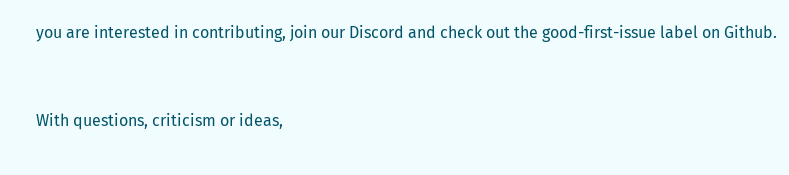you are interested in contributing, join our Discord and check out the good-first-issue label on Github.


With questions, criticism or ideas,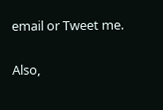email or Tweet me.

Also,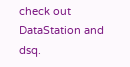check out DataStation and dsq.